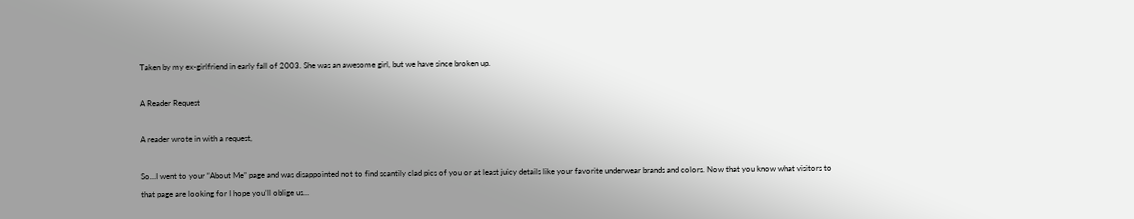Taken by my ex-girlfriend in early fall of 2003. She was an awesome girl, but we have since broken up.

A Reader Request

A reader wrote in with a request,

So…I went to your “About Me” page and was disappointed not to find scantily clad pics of you or at least juicy details like your favorite underwear brands and colors. Now that you know what visitors to that page are looking for I hope you’ll oblige us…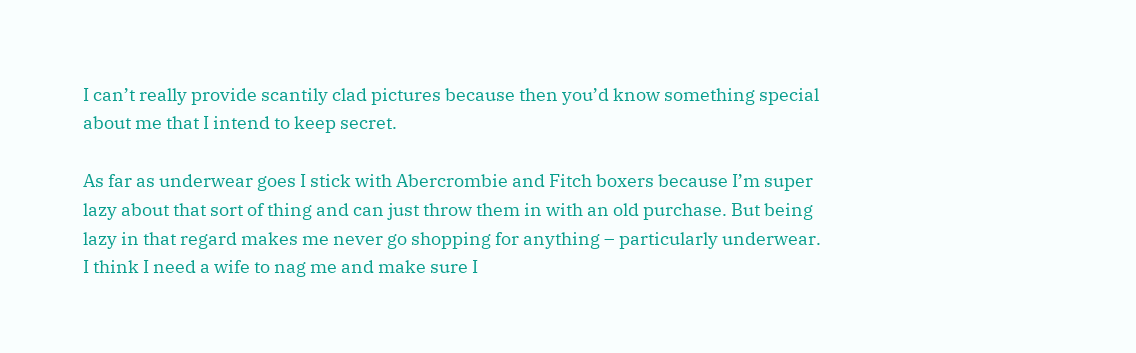I can’t really provide scantily clad pictures because then you’d know something special about me that I intend to keep secret.

As far as underwear goes I stick with Abercrombie and Fitch boxers because I’m super lazy about that sort of thing and can just throw them in with an old purchase. But being lazy in that regard makes me never go shopping for anything – particularly underwear. I think I need a wife to nag me and make sure I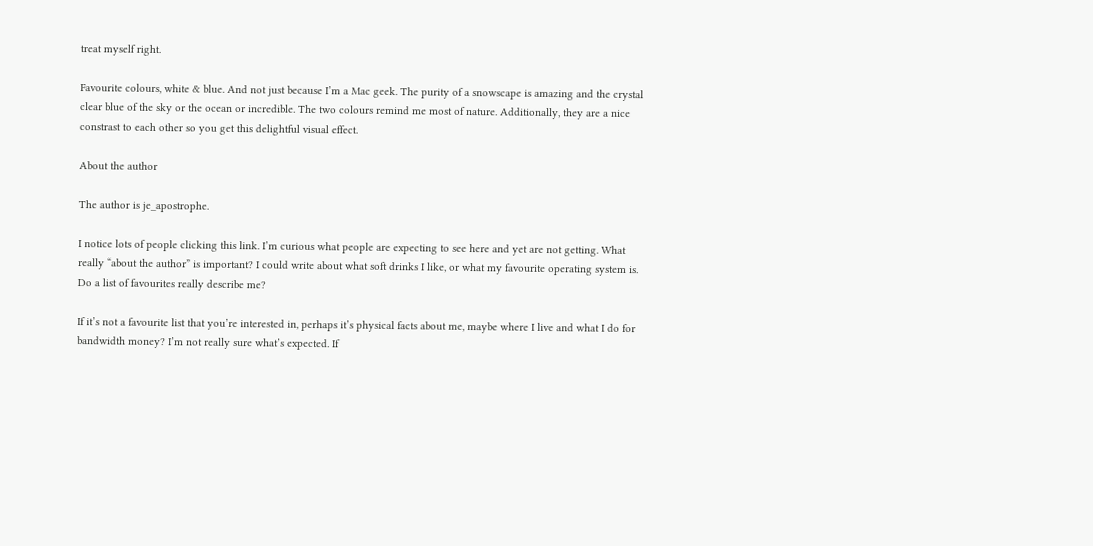treat myself right.

Favourite colours, white & blue. And not just because I’m a Mac geek. The purity of a snowscape is amazing and the crystal clear blue of the sky or the ocean or incredible. The two colours remind me most of nature. Additionally, they are a nice constrast to each other so you get this delightful visual effect.

About the author

The author is je_apostrophe.

I notice lots of people clicking this link. I’m curious what people are expecting to see here and yet are not getting. What really “about the author” is important? I could write about what soft drinks I like, or what my favourite operating system is. Do a list of favourites really describe me?

If it’s not a favourite list that you’re interested in, perhaps it’s physical facts about me, maybe where I live and what I do for bandwidth money? I’m not really sure what’s expected. If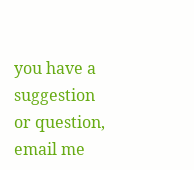you have a suggestion or question, email me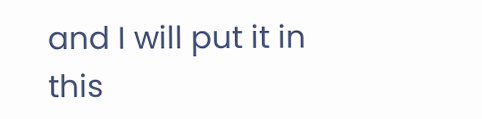and I will put it in this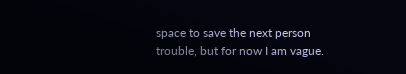space to save the next person trouble, but for now I am vague.